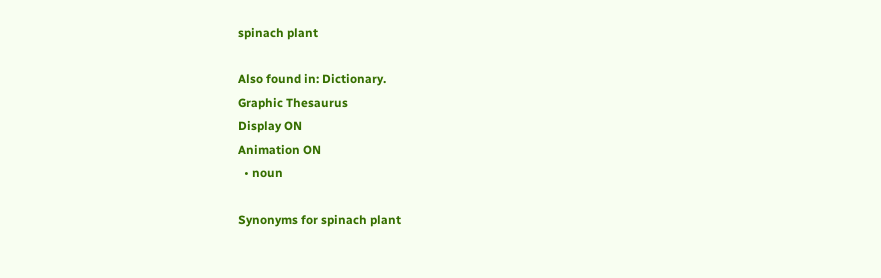spinach plant

Also found in: Dictionary.
Graphic Thesaurus
Display ON
Animation ON
  • noun

Synonyms for spinach plant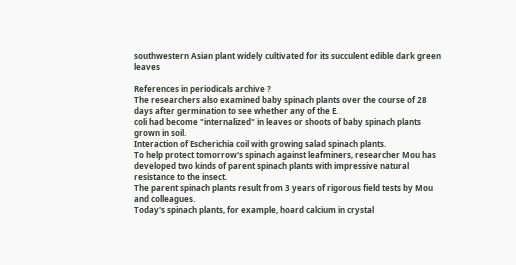southwestern Asian plant widely cultivated for its succulent edible dark green leaves

References in periodicals archive ?
The researchers also examined baby spinach plants over the course of 28 days after germination to see whether any of the E.
coli had become "internalized" in leaves or shoots of baby spinach plants grown in soil.
Interaction of Escherichia coil with growing salad spinach plants.
To help protect tomorrow's spinach against leafminers, researcher Mou has developed two kinds of parent spinach plants with impressive natural resistance to the insect.
The parent spinach plants result from 3 years of rigorous field tests by Mou and colleagues.
Today's spinach plants, for example, hoard calcium in crystal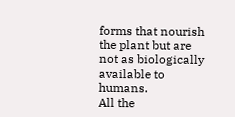forms that nourish the plant but are not as biologically available to humans.
All the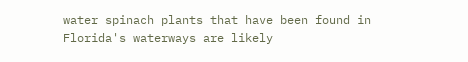water spinach plants that have been found in Florida's waterways are likely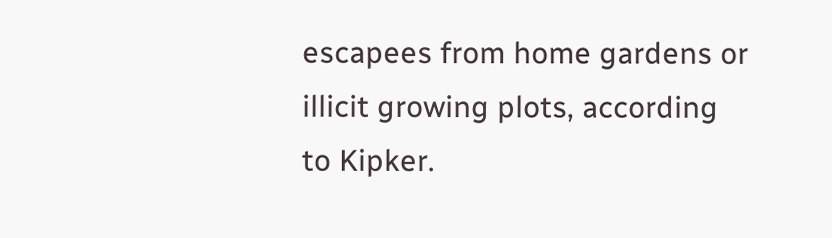escapees from home gardens or illicit growing plots, according to Kipker.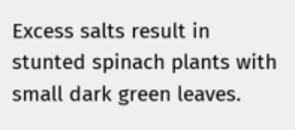Excess salts result in stunted spinach plants with small dark green leaves.